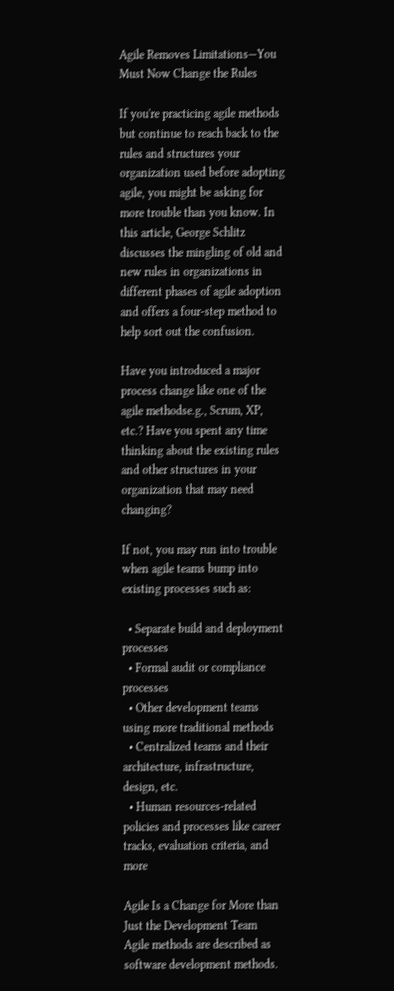Agile Removes Limitations—You Must Now Change the Rules

If you're practicing agile methods but continue to reach back to the rules and structures your organization used before adopting agile, you might be asking for more trouble than you know. In this article, George Schlitz discusses the mingling of old and new rules in organizations in different phases of agile adoption and offers a four-step method to help sort out the confusion.

Have you introduced a major process change like one of the agile methodse.g., Scrum, XP, etc.? Have you spent any time thinking about the existing rules and other structures in your organization that may need changing?

If not, you may run into trouble when agile teams bump into existing processes such as:

  • Separate build and deployment processes
  • Formal audit or compliance processes
  • Other development teams using more traditional methods
  • Centralized teams and their architecture, infrastructure, design, etc.
  • Human resources-related policies and processes like career tracks, evaluation criteria, and more

Agile Is a Change for More than Just the Development Team
Agile methods are described as software development methods.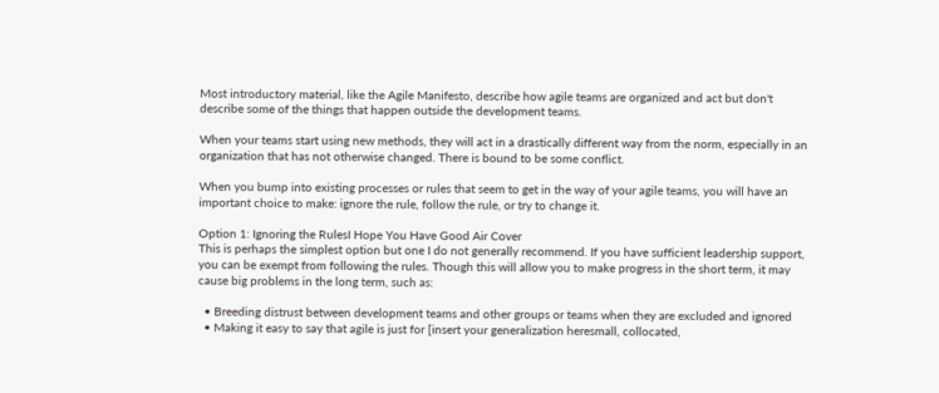Most introductory material, like the Agile Manifesto, describe how agile teams are organized and act but don't describe some of the things that happen outside the development teams.

When your teams start using new methods, they will act in a drastically different way from the norm, especially in an organization that has not otherwise changed. There is bound to be some conflict.

When you bump into existing processes or rules that seem to get in the way of your agile teams, you will have an important choice to make: ignore the rule, follow the rule, or try to change it.

Option 1: Ignoring the RulesI Hope You Have Good Air Cover
This is perhaps the simplest option but one I do not generally recommend. If you have sufficient leadership support, you can be exempt from following the rules. Though this will allow you to make progress in the short term, it may cause big problems in the long term, such as:

  • Breeding distrust between development teams and other groups or teams when they are excluded and ignored
  • Making it easy to say that agile is just for [insert your generalization heresmall, collocated,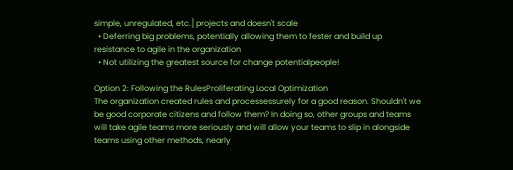simple, unregulated, etc.] projects and doesn't scale
  • Deferring big problems, potentially allowing them to fester and build up resistance to agile in the organization
  • Not utilizing the greatest source for change potentialpeople!

Option 2: Following the RulesProliferating Local Optimization
The organization created rules and processessurely for a good reason. Shouldn't we be good corporate citizens and follow them? In doing so, other groups and teams will take agile teams more seriously and will allow your teams to slip in alongside teams using other methods, nearly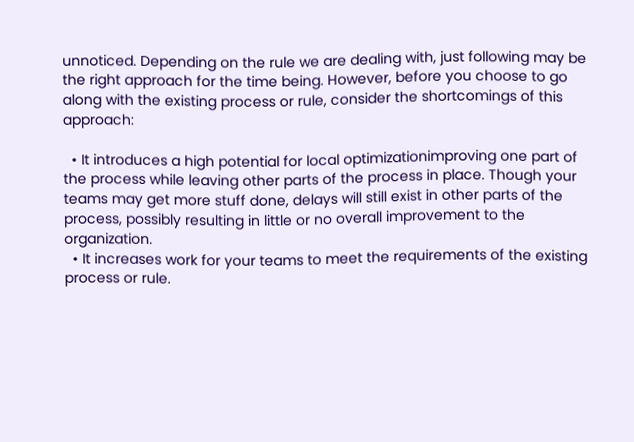unnoticed. Depending on the rule we are dealing with, just following may be the right approach for the time being. However, before you choose to go along with the existing process or rule, consider the shortcomings of this approach:

  • It introduces a high potential for local optimizationimproving one part of the process while leaving other parts of the process in place. Though your teams may get more stuff done, delays will still exist in other parts of the process, possibly resulting in little or no overall improvement to the organization.
  • It increases work for your teams to meet the requirements of the existing process or rule.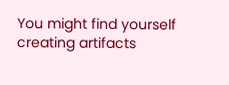You might find yourself creating artifacts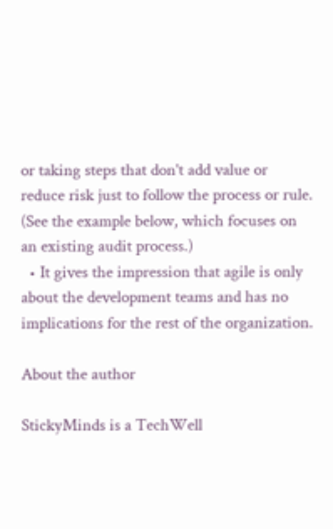or taking steps that don't add value or reduce risk just to follow the process or rule. (See the example below, which focuses on an existing audit process.)
  • It gives the impression that agile is only about the development teams and has no implications for the rest of the organization.

About the author

StickyMinds is a TechWell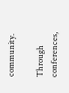community.

Through conferences,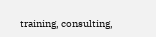training, consulting,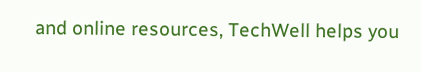and online resources, TechWell helps you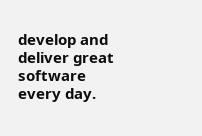develop and deliver great software every day.